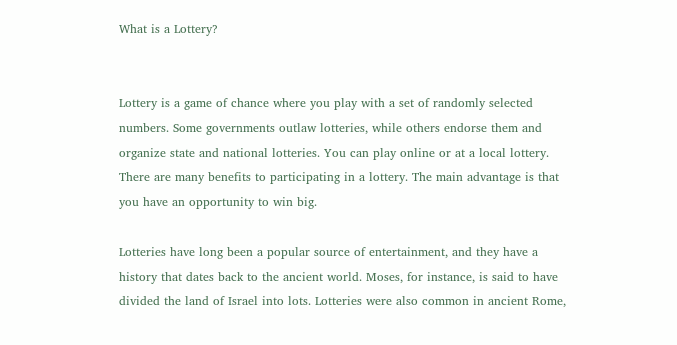What is a Lottery?


Lottery is a game of chance where you play with a set of randomly selected numbers. Some governments outlaw lotteries, while others endorse them and organize state and national lotteries. You can play online or at a local lottery. There are many benefits to participating in a lottery. The main advantage is that you have an opportunity to win big.

Lotteries have long been a popular source of entertainment, and they have a history that dates back to the ancient world. Moses, for instance, is said to have divided the land of Israel into lots. Lotteries were also common in ancient Rome,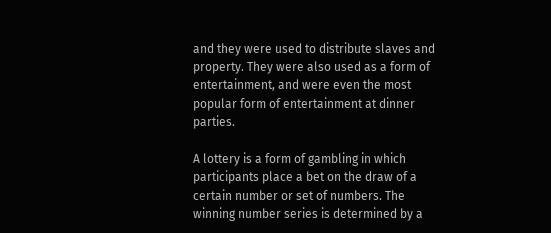and they were used to distribute slaves and property. They were also used as a form of entertainment, and were even the most popular form of entertainment at dinner parties.

A lottery is a form of gambling in which participants place a bet on the draw of a certain number or set of numbers. The winning number series is determined by a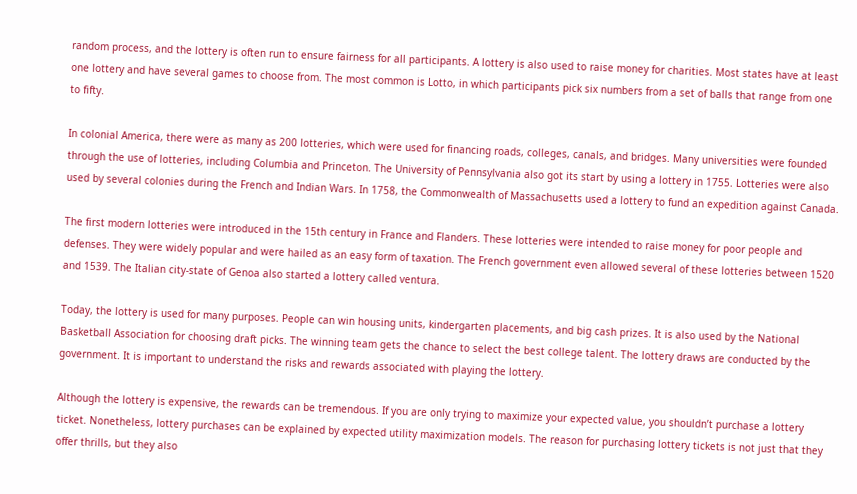random process, and the lottery is often run to ensure fairness for all participants. A lottery is also used to raise money for charities. Most states have at least one lottery and have several games to choose from. The most common is Lotto, in which participants pick six numbers from a set of balls that range from one to fifty.

In colonial America, there were as many as 200 lotteries, which were used for financing roads, colleges, canals, and bridges. Many universities were founded through the use of lotteries, including Columbia and Princeton. The University of Pennsylvania also got its start by using a lottery in 1755. Lotteries were also used by several colonies during the French and Indian Wars. In 1758, the Commonwealth of Massachusetts used a lottery to fund an expedition against Canada.

The first modern lotteries were introduced in the 15th century in France and Flanders. These lotteries were intended to raise money for poor people and defenses. They were widely popular and were hailed as an easy form of taxation. The French government even allowed several of these lotteries between 1520 and 1539. The Italian city-state of Genoa also started a lottery called ventura.

Today, the lottery is used for many purposes. People can win housing units, kindergarten placements, and big cash prizes. It is also used by the National Basketball Association for choosing draft picks. The winning team gets the chance to select the best college talent. The lottery draws are conducted by the government. It is important to understand the risks and rewards associated with playing the lottery.

Although the lottery is expensive, the rewards can be tremendous. If you are only trying to maximize your expected value, you shouldn’t purchase a lottery ticket. Nonetheless, lottery purchases can be explained by expected utility maximization models. The reason for purchasing lottery tickets is not just that they offer thrills, but they also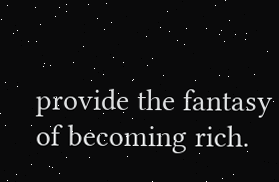provide the fantasy of becoming rich.